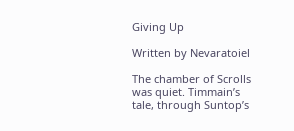Giving Up

Written by Nevaratoiel

The chamber of Scrolls was quiet. Timmain’s tale, through Suntop’s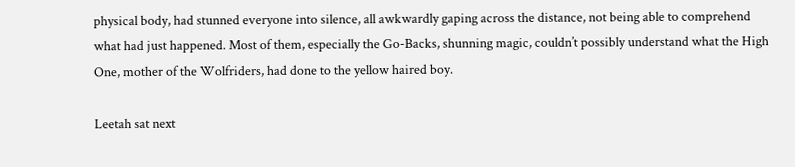physical body, had stunned everyone into silence, all awkwardly gaping across the distance, not being able to comprehend what had just happened. Most of them, especially the Go-Backs, shunning magic, couldn’t possibly understand what the High One, mother of the Wolfriders, had done to the yellow haired boy.

Leetah sat next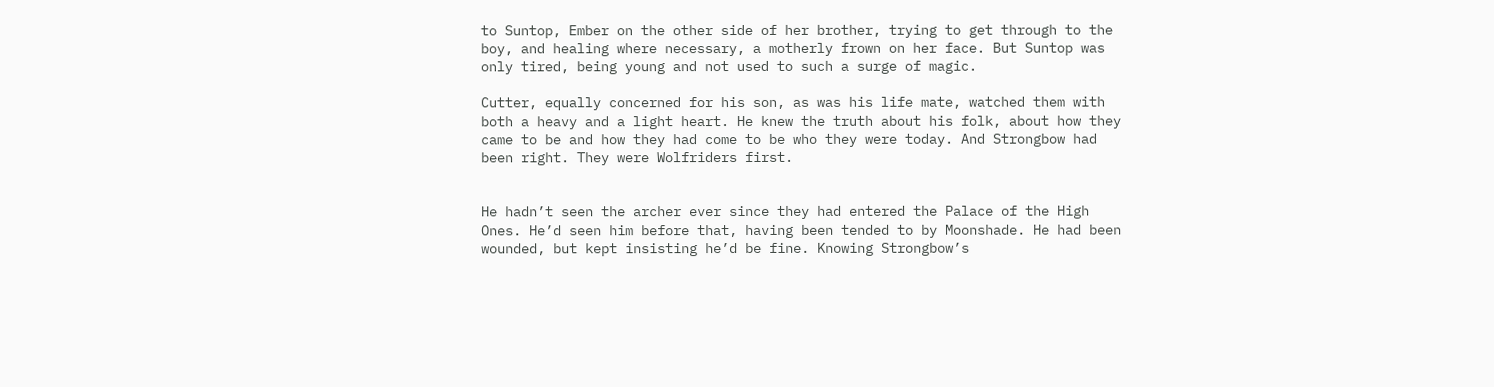to Suntop, Ember on the other side of her brother, trying to get through to the boy, and healing where necessary, a motherly frown on her face. But Suntop was only tired, being young and not used to such a surge of magic.

Cutter, equally concerned for his son, as was his life mate, watched them with both a heavy and a light heart. He knew the truth about his folk, about how they came to be and how they had come to be who they were today. And Strongbow had been right. They were Wolfriders first.


He hadn’t seen the archer ever since they had entered the Palace of the High Ones. He’d seen him before that, having been tended to by Moonshade. He had been wounded, but kept insisting he’d be fine. Knowing Strongbow’s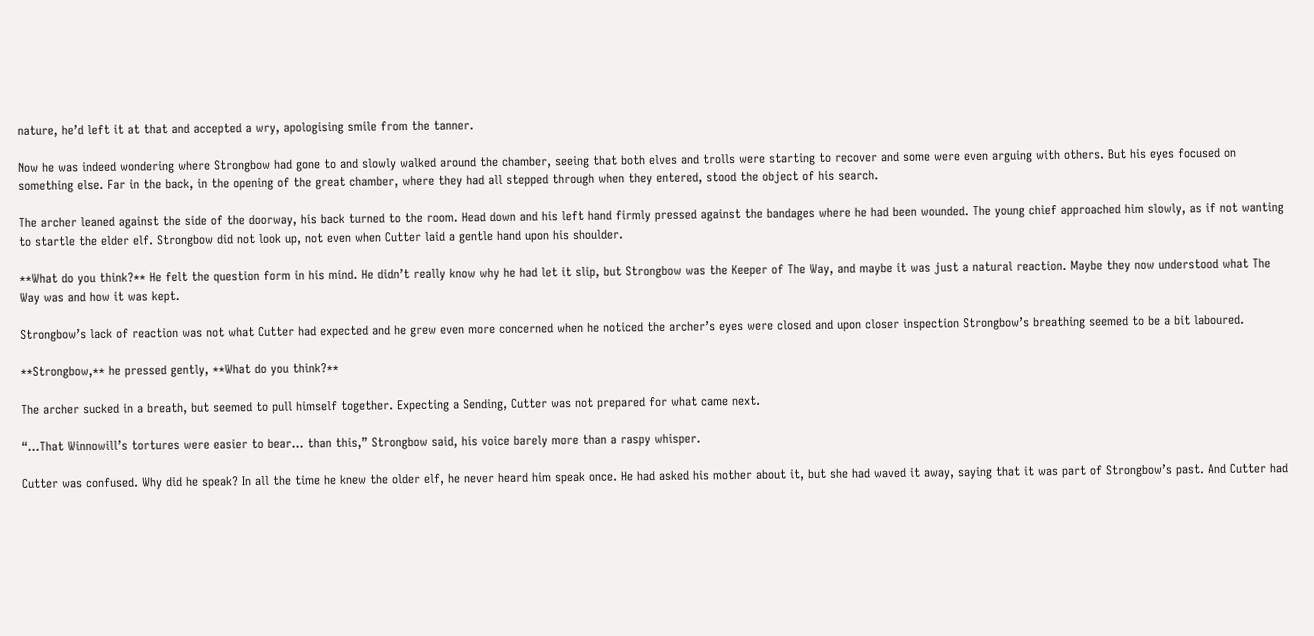nature, he’d left it at that and accepted a wry, apologising smile from the tanner.

Now he was indeed wondering where Strongbow had gone to and slowly walked around the chamber, seeing that both elves and trolls were starting to recover and some were even arguing with others. But his eyes focused on something else. Far in the back, in the opening of the great chamber, where they had all stepped through when they entered, stood the object of his search.

The archer leaned against the side of the doorway, his back turned to the room. Head down and his left hand firmly pressed against the bandages where he had been wounded. The young chief approached him slowly, as if not wanting to startle the elder elf. Strongbow did not look up, not even when Cutter laid a gentle hand upon his shoulder.

**What do you think?** He felt the question form in his mind. He didn’t really know why he had let it slip, but Strongbow was the Keeper of The Way, and maybe it was just a natural reaction. Maybe they now understood what The Way was and how it was kept.

Strongbow’s lack of reaction was not what Cutter had expected and he grew even more concerned when he noticed the archer’s eyes were closed and upon closer inspection Strongbow’s breathing seemed to be a bit laboured.

**Strongbow,** he pressed gently, **What do you think?**

The archer sucked in a breath, but seemed to pull himself together. Expecting a Sending, Cutter was not prepared for what came next.

“…That Winnowill’s tortures were easier to bear… than this,” Strongbow said, his voice barely more than a raspy whisper.

Cutter was confused. Why did he speak? In all the time he knew the older elf, he never heard him speak once. He had asked his mother about it, but she had waved it away, saying that it was part of Strongbow’s past. And Cutter had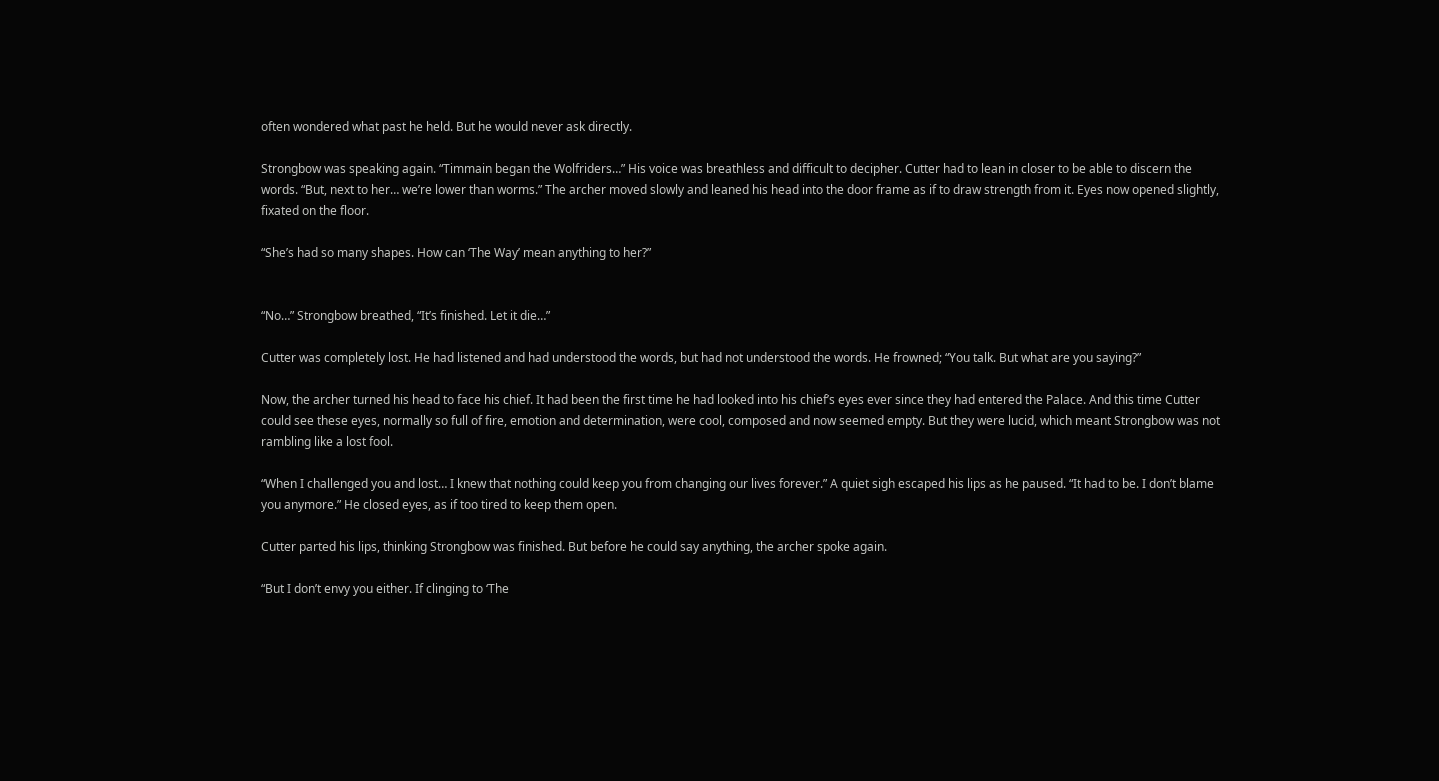often wondered what past he held. But he would never ask directly.

Strongbow was speaking again. “Timmain began the Wolfriders…” His voice was breathless and difficult to decipher. Cutter had to lean in closer to be able to discern the words. “But, next to her… we’re lower than worms.” The archer moved slowly and leaned his head into the door frame as if to draw strength from it. Eyes now opened slightly, fixated on the floor.

“She’s had so many shapes. How can ‘The Way’ mean anything to her?”


“No…” Strongbow breathed, “It’s finished. Let it die…”

Cutter was completely lost. He had listened and had understood the words, but had not understood the words. He frowned; “You talk. But what are you saying?”

Now, the archer turned his head to face his chief. It had been the first time he had looked into his chief’s eyes ever since they had entered the Palace. And this time Cutter could see these eyes, normally so full of fire, emotion and determination, were cool, composed and now seemed empty. But they were lucid, which meant Strongbow was not rambling like a lost fool.

“When I challenged you and lost… I knew that nothing could keep you from changing our lives forever.” A quiet sigh escaped his lips as he paused. “It had to be. I don’t blame you anymore.” He closed eyes, as if too tired to keep them open.

Cutter parted his lips, thinking Strongbow was finished. But before he could say anything, the archer spoke again.

“But I don’t envy you either. If clinging to ‘The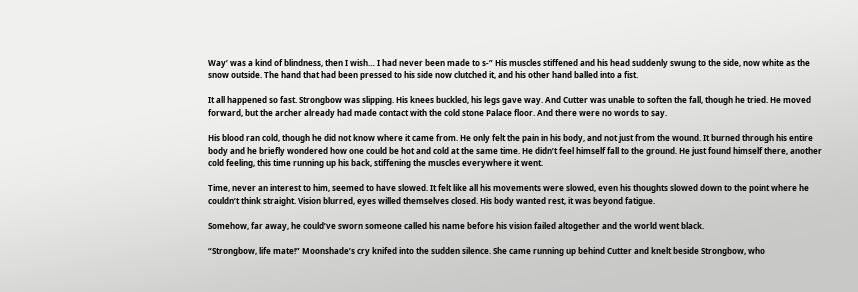Way’ was a kind of blindness, then I wish… I had never been made to s-” His muscles stiffened and his head suddenly swung to the side, now white as the snow outside. The hand that had been pressed to his side now clutched it, and his other hand balled into a fist.

It all happened so fast. Strongbow was slipping. His knees buckled, his legs gave way. And Cutter was unable to soften the fall, though he tried. He moved forward, but the archer already had made contact with the cold stone Palace floor. And there were no words to say.

His blood ran cold, though he did not know where it came from. He only felt the pain in his body, and not just from the wound. It burned through his entire body and he briefly wondered how one could be hot and cold at the same time. He didn’t feel himself fall to the ground. He just found himself there, another cold feeling, this time running up his back, stiffening the muscles everywhere it went.

Time, never an interest to him, seemed to have slowed. It felt like all his movements were slowed, even his thoughts slowed down to the point where he couldn’t think straight. Vision blurred, eyes willed themselves closed. His body wanted rest, it was beyond fatigue.

Somehow, far away, he could’ve sworn someone called his name before his vision failed altogether and the world went black.

“Strongbow, life mate!” Moonshade’s cry knifed into the sudden silence. She came running up behind Cutter and knelt beside Strongbow, who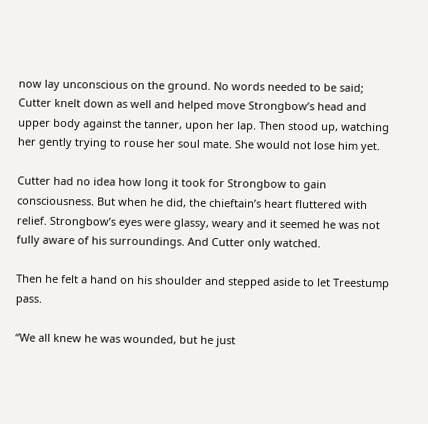now lay unconscious on the ground. No words needed to be said; Cutter knelt down as well and helped move Strongbow’s head and upper body against the tanner, upon her lap. Then stood up, watching her gently trying to rouse her soul mate. She would not lose him yet.

Cutter had no idea how long it took for Strongbow to gain consciousness. But when he did, the chieftain’s heart fluttered with relief. Strongbow’s eyes were glassy, weary and it seemed he was not fully aware of his surroundings. And Cutter only watched.

Then he felt a hand on his shoulder and stepped aside to let Treestump pass.

“We all knew he was wounded, but he just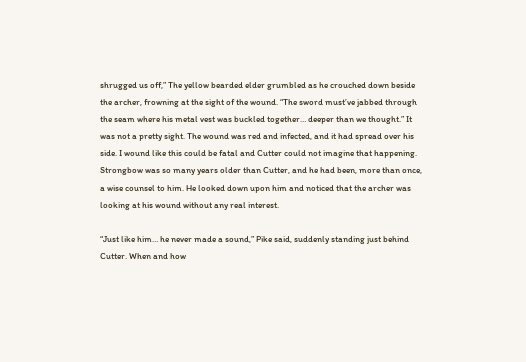shrugged us off,” The yellow bearded elder grumbled as he crouched down beside the archer, frowning at the sight of the wound. “The sword must’ve jabbed through the seam where his metal vest was buckled together… deeper than we thought.” It was not a pretty sight. The wound was red and infected, and it had spread over his side. I wound like this could be fatal and Cutter could not imagine that happening. Strongbow was so many years older than Cutter, and he had been, more than once, a wise counsel to him. He looked down upon him and noticed that the archer was looking at his wound without any real interest.

“Just like him… he never made a sound,” Pike said, suddenly standing just behind Cutter. When and how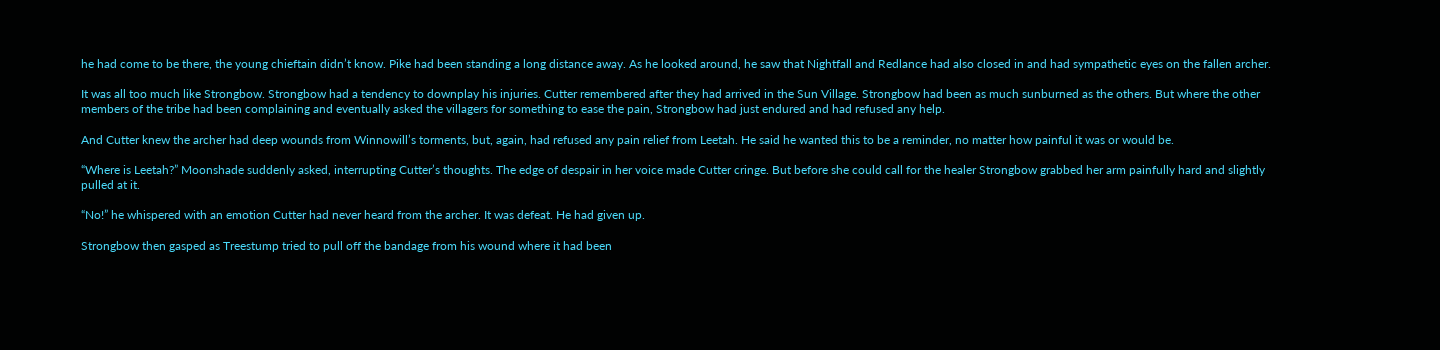he had come to be there, the young chieftain didn’t know. Pike had been standing a long distance away. As he looked around, he saw that Nightfall and Redlance had also closed in and had sympathetic eyes on the fallen archer.

It was all too much like Strongbow. Strongbow had a tendency to downplay his injuries. Cutter remembered after they had arrived in the Sun Village. Strongbow had been as much sunburned as the others. But where the other members of the tribe had been complaining and eventually asked the villagers for something to ease the pain, Strongbow had just endured and had refused any help.

And Cutter knew the archer had deep wounds from Winnowill’s torments, but, again, had refused any pain relief from Leetah. He said he wanted this to be a reminder, no matter how painful it was or would be.

“Where is Leetah?” Moonshade suddenly asked, interrupting Cutter’s thoughts. The edge of despair in her voice made Cutter cringe. But before she could call for the healer Strongbow grabbed her arm painfully hard and slightly pulled at it.

“No!” he whispered with an emotion Cutter had never heard from the archer. It was defeat. He had given up.

Strongbow then gasped as Treestump tried to pull off the bandage from his wound where it had been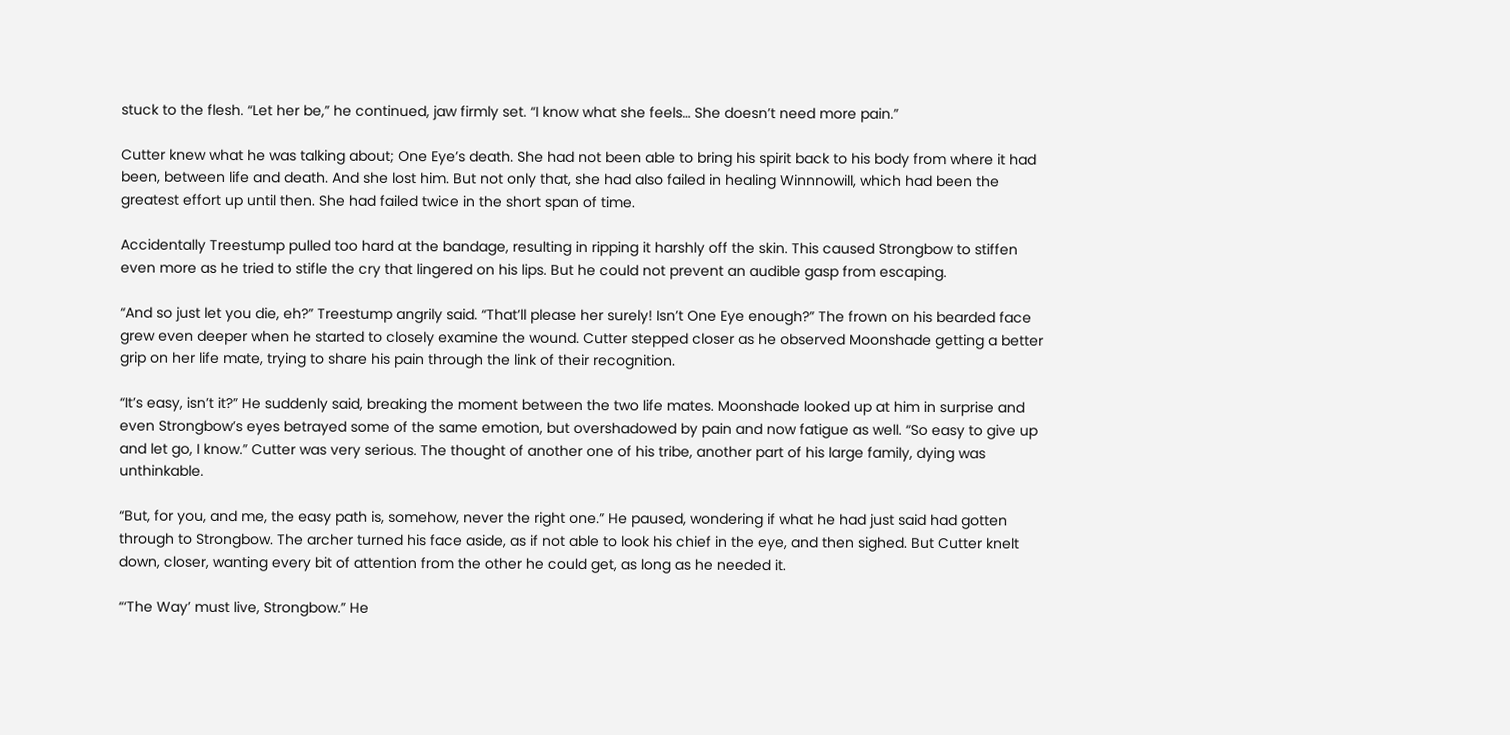stuck to the flesh. “Let her be,” he continued, jaw firmly set. “I know what she feels… She doesn’t need more pain.”

Cutter knew what he was talking about; One Eye’s death. She had not been able to bring his spirit back to his body from where it had been, between life and death. And she lost him. But not only that, she had also failed in healing Winnnowill, which had been the greatest effort up until then. She had failed twice in the short span of time.

Accidentally Treestump pulled too hard at the bandage, resulting in ripping it harshly off the skin. This caused Strongbow to stiffen even more as he tried to stifle the cry that lingered on his lips. But he could not prevent an audible gasp from escaping.

“And so just let you die, eh?” Treestump angrily said. “That’ll please her surely! Isn’t One Eye enough?” The frown on his bearded face grew even deeper when he started to closely examine the wound. Cutter stepped closer as he observed Moonshade getting a better grip on her life mate, trying to share his pain through the link of their recognition.

“It’s easy, isn’t it?” He suddenly said, breaking the moment between the two life mates. Moonshade looked up at him in surprise and even Strongbow’s eyes betrayed some of the same emotion, but overshadowed by pain and now fatigue as well. “So easy to give up and let go, I know.” Cutter was very serious. The thought of another one of his tribe, another part of his large family, dying was unthinkable.

“But, for you, and me, the easy path is, somehow, never the right one.” He paused, wondering if what he had just said had gotten through to Strongbow. The archer turned his face aside, as if not able to look his chief in the eye, and then sighed. But Cutter knelt down, closer, wanting every bit of attention from the other he could get, as long as he needed it.

“‘The Way’ must live, Strongbow.” He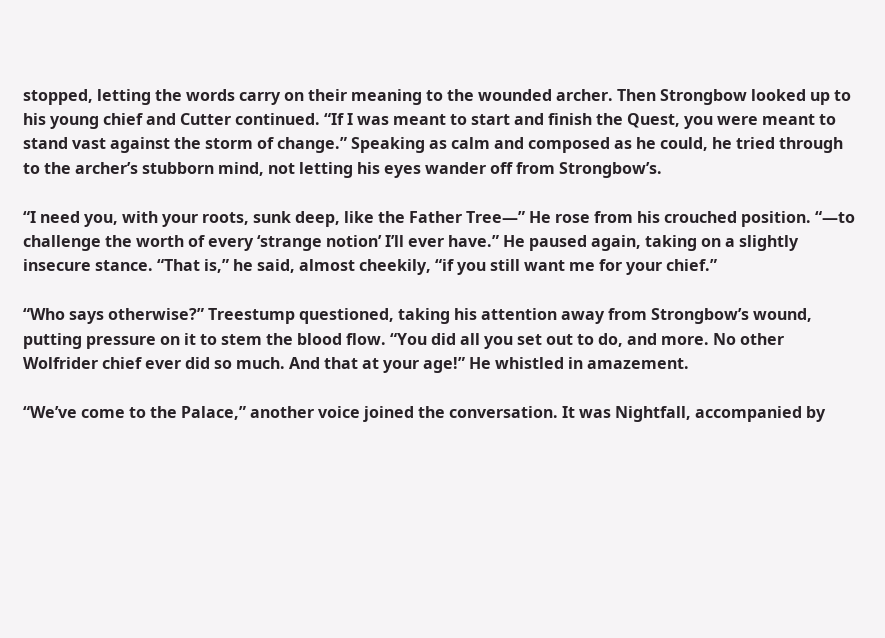stopped, letting the words carry on their meaning to the wounded archer. Then Strongbow looked up to his young chief and Cutter continued. “If I was meant to start and finish the Quest, you were meant to stand vast against the storm of change.” Speaking as calm and composed as he could, he tried through to the archer’s stubborn mind, not letting his eyes wander off from Strongbow’s.

“I need you, with your roots, sunk deep, like the Father Tree—” He rose from his crouched position. “—to challenge the worth of every ‘strange notion’ I’ll ever have.” He paused again, taking on a slightly insecure stance. “That is,” he said, almost cheekily, “if you still want me for your chief.”

“Who says otherwise?” Treestump questioned, taking his attention away from Strongbow’s wound, putting pressure on it to stem the blood flow. “You did all you set out to do, and more. No other Wolfrider chief ever did so much. And that at your age!” He whistled in amazement.

“We’ve come to the Palace,” another voice joined the conversation. It was Nightfall, accompanied by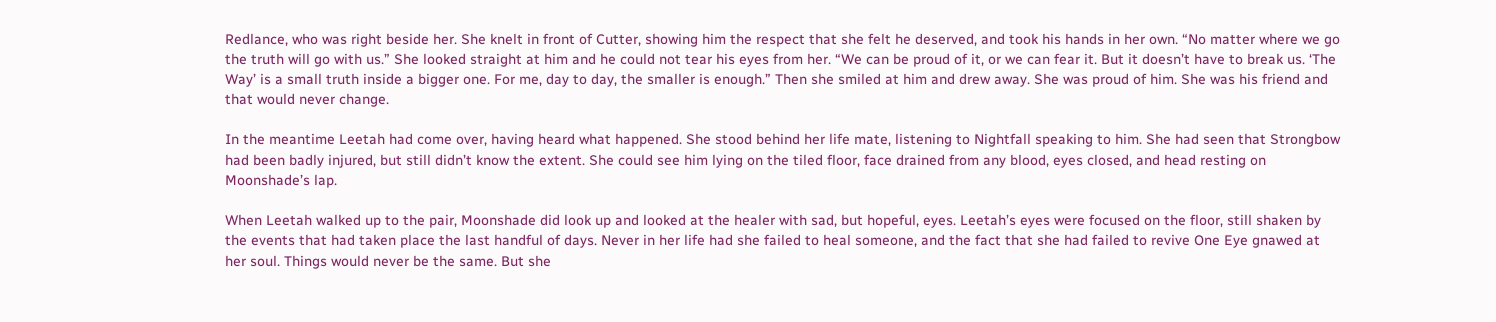Redlance, who was right beside her. She knelt in front of Cutter, showing him the respect that she felt he deserved, and took his hands in her own. “No matter where we go the truth will go with us.” She looked straight at him and he could not tear his eyes from her. “We can be proud of it, or we can fear it. But it doesn’t have to break us. ‘The Way’ is a small truth inside a bigger one. For me, day to day, the smaller is enough.” Then she smiled at him and drew away. She was proud of him. She was his friend and that would never change.

In the meantime Leetah had come over, having heard what happened. She stood behind her life mate, listening to Nightfall speaking to him. She had seen that Strongbow had been badly injured, but still didn’t know the extent. She could see him lying on the tiled floor, face drained from any blood, eyes closed, and head resting on Moonshade’s lap.

When Leetah walked up to the pair, Moonshade did look up and looked at the healer with sad, but hopeful, eyes. Leetah’s eyes were focused on the floor, still shaken by the events that had taken place the last handful of days. Never in her life had she failed to heal someone, and the fact that she had failed to revive One Eye gnawed at her soul. Things would never be the same. But she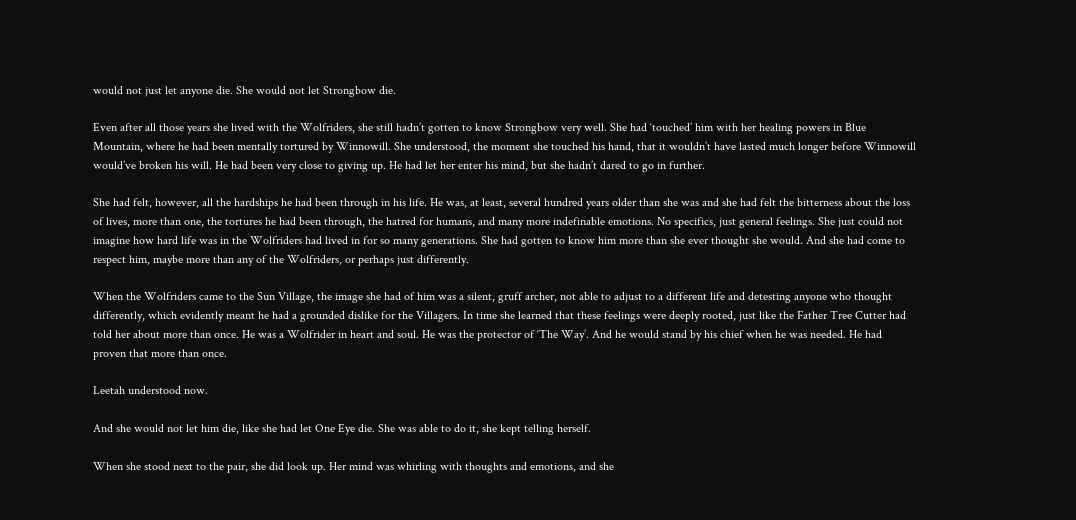would not just let anyone die. She would not let Strongbow die.

Even after all those years she lived with the Wolfriders, she still hadn’t gotten to know Strongbow very well. She had ‘touched’ him with her healing powers in Blue Mountain, where he had been mentally tortured by Winnowill. She understood, the moment she touched his hand, that it wouldn’t have lasted much longer before Winnowill would’ve broken his will. He had been very close to giving up. He had let her enter his mind, but she hadn’t dared to go in further.

She had felt, however, all the hardships he had been through in his life. He was, at least, several hundred years older than she was and she had felt the bitterness about the loss of lives, more than one, the tortures he had been through, the hatred for humans, and many more indefinable emotions. No specifics, just general feelings. She just could not imagine how hard life was in the Wolfriders had lived in for so many generations. She had gotten to know him more than she ever thought she would. And she had come to respect him, maybe more than any of the Wolfriders, or perhaps just differently.

When the Wolfriders came to the Sun Village, the image she had of him was a silent, gruff archer, not able to adjust to a different life and detesting anyone who thought differently, which evidently meant he had a grounded dislike for the Villagers. In time she learned that these feelings were deeply rooted, just like the Father Tree Cutter had told her about more than once. He was a Wolfrider in heart and soul. He was the protector of ‘The Way’. And he would stand by his chief when he was needed. He had proven that more than once.

Leetah understood now.

And she would not let him die, like she had let One Eye die. She was able to do it, she kept telling herself.

When she stood next to the pair, she did look up. Her mind was whirling with thoughts and emotions, and she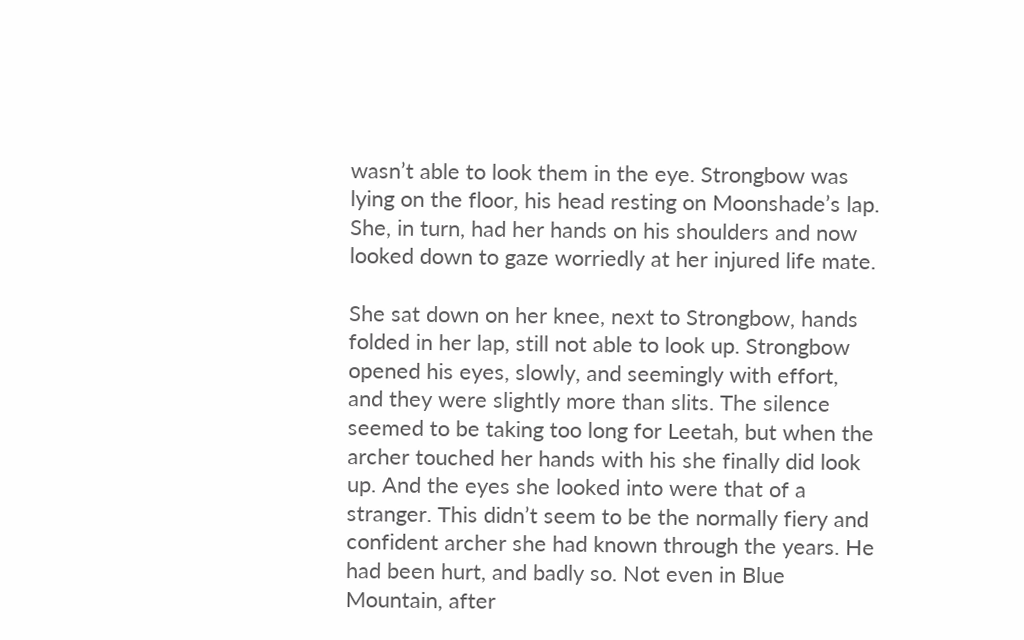wasn’t able to look them in the eye. Strongbow was lying on the floor, his head resting on Moonshade’s lap. She, in turn, had her hands on his shoulders and now looked down to gaze worriedly at her injured life mate.

She sat down on her knee, next to Strongbow, hands folded in her lap, still not able to look up. Strongbow opened his eyes, slowly, and seemingly with effort, and they were slightly more than slits. The silence seemed to be taking too long for Leetah, but when the archer touched her hands with his she finally did look up. And the eyes she looked into were that of a stranger. This didn’t seem to be the normally fiery and confident archer she had known through the years. He had been hurt, and badly so. Not even in Blue Mountain, after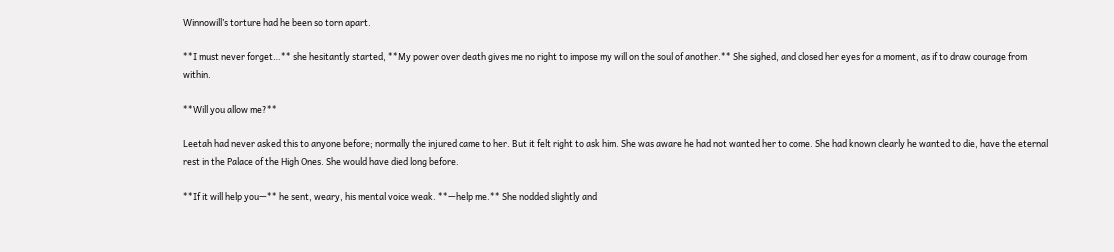Winnowill’s torture had he been so torn apart.

**I must never forget…** she hesitantly started, **My power over death gives me no right to impose my will on the soul of another.** She sighed, and closed her eyes for a moment, as if to draw courage from within.

**Will you allow me?**

Leetah had never asked this to anyone before; normally the injured came to her. But it felt right to ask him. She was aware he had not wanted her to come. She had known clearly he wanted to die, have the eternal rest in the Palace of the High Ones. She would have died long before.

**If it will help you—** he sent, weary, his mental voice weak. **—help me.** She nodded slightly and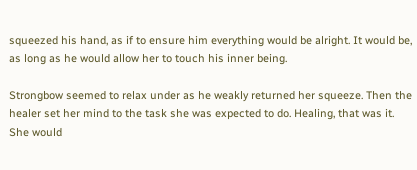squeezed his hand, as if to ensure him everything would be alright. It would be, as long as he would allow her to touch his inner being.

Strongbow seemed to relax under as he weakly returned her squeeze. Then the healer set her mind to the task she was expected to do. Healing, that was it. She would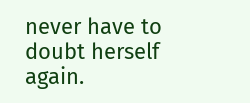never have to doubt herself again.